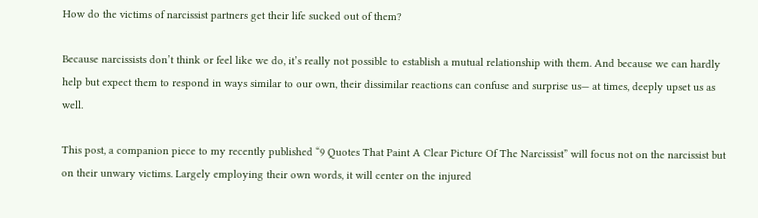How do the victims of narcissist partners get their life sucked out of them?

Because narcissists don’t think or feel like we do, it’s really not possible to establish a mutual relationship with them. And because we can hardly help but expect them to respond in ways similar to our own, their dissimilar reactions can confuse and surprise us— at times, deeply upset us as well.

This post, a companion piece to my recently published “9 Quotes That Paint A Clear Picture Of The Narcissist” will focus not on the narcissist but on their unwary victims. Largely employing their own words, it will center on the injured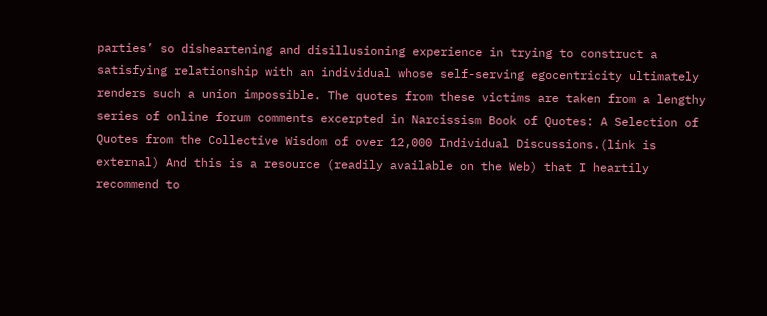parties’ so disheartening and disillusioning experience in trying to construct a satisfying relationship with an individual whose self-serving egocentricity ultimately renders such a union impossible. The quotes from these victims are taken from a lengthy series of online forum comments excerpted in Narcissism Book of Quotes: A Selection of Quotes from the Collective Wisdom of over 12,000 Individual Discussions.(link is external) And this is a resource (readily available on the Web) that I heartily recommend to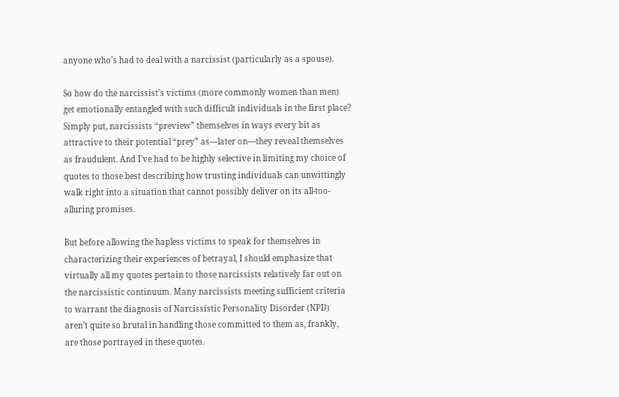anyone who’s had to deal with a narcissist (particularly as a spouse).

So how do the narcissist’s victims (more commonly women than men) get emotionally entangled with such difficult individuals in the first place? Simply put, narcissists “preview” themselves in ways every bit as attractive to their potential “prey” as—later on—they reveal themselves as fraudulent. And I’ve had to be highly selective in limiting my choice of quotes to those best describing how trusting individuals can unwittingly walk right into a situation that cannot possibly deliver on its all-too-alluring promises.

But before allowing the hapless victims to speak for themselves in characterizing their experiences of betrayal, I should emphasize that virtually all my quotes pertain to those narcissists relatively far out on the narcissistic continuum. Many narcissists meeting sufficient criteria to warrant the diagnosis of Narcissistic Personality Disorder (NPD) aren’t quite so brutal in handling those committed to them as, frankly, are those portrayed in these quotes.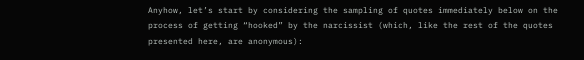Anyhow, let’s start by considering the sampling of quotes immediately below on the process of getting “hooked” by the narcissist (which, like the rest of the quotes presented here, are anonymous):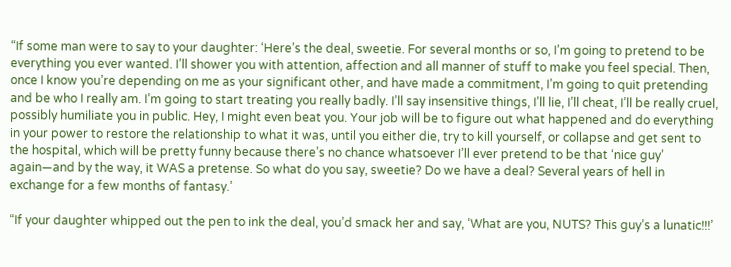“If some man were to say to your daughter: ‘Here’s the deal, sweetie. For several months or so, I’m going to pretend to be everything you ever wanted. I’ll shower you with attention, affection and all manner of stuff to make you feel special. Then, once I know you’re depending on me as your significant other, and have made a commitment, I’m going to quit pretending and be who I really am. I’m going to start treating you really badly. I’ll say insensitive things, I’ll lie, I’ll cheat, I’ll be really cruel, possibly humiliate you in public. Hey, I might even beat you. Your job will be to figure out what happened and do everything in your power to restore the relationship to what it was, until you either die, try to kill yourself, or collapse and get sent to the hospital, which will be pretty funny because there’s no chance whatsoever I’ll ever pretend to be that ‘nice guy’ again—and by the way, it WAS a pretense. So what do you say, sweetie? Do we have a deal? Several years of hell in exchange for a few months of fantasy.’

“If your daughter whipped out the pen to ink the deal, you’d smack her and say, ‘What are you, NUTS? This guy’s a lunatic!!!’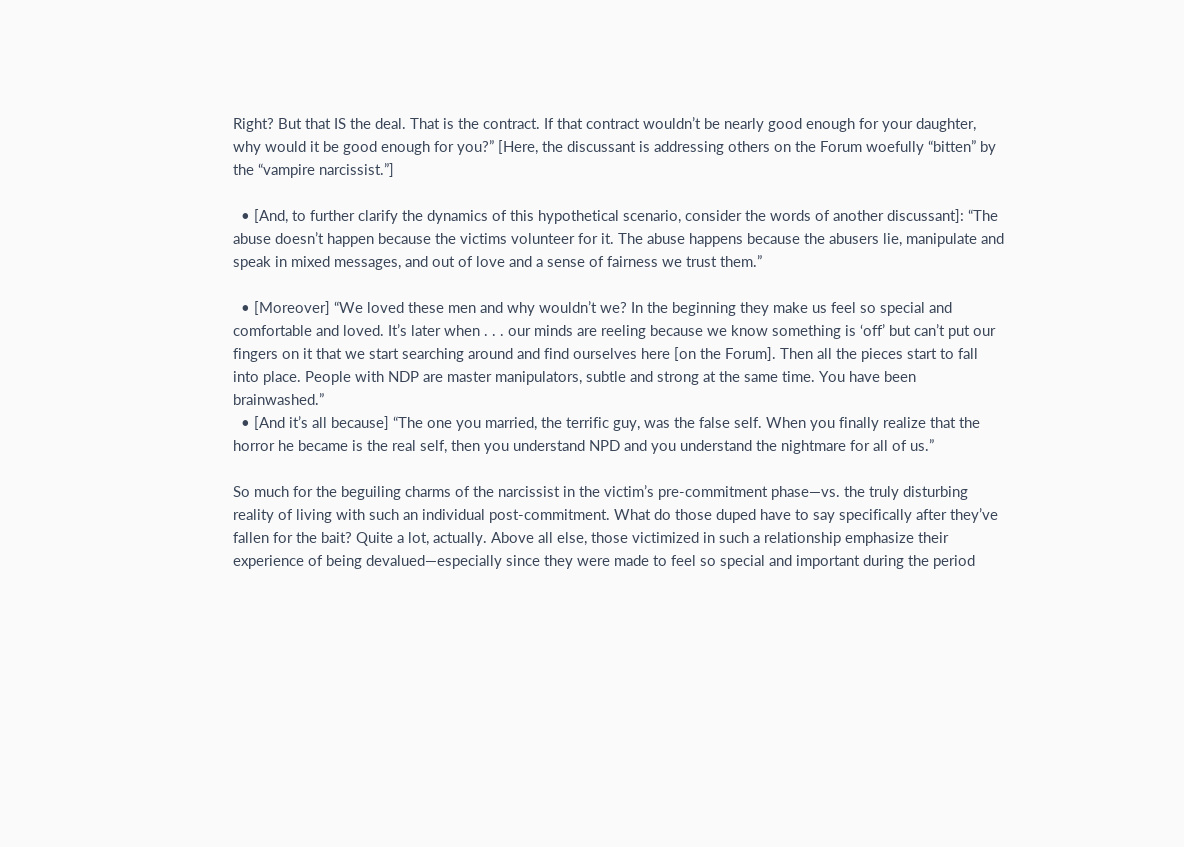Right? But that IS the deal. That is the contract. If that contract wouldn’t be nearly good enough for your daughter, why would it be good enough for you?” [Here, the discussant is addressing others on the Forum woefully “bitten” by the “vampire narcissist.”]

  • [And, to further clarify the dynamics of this hypothetical scenario, consider the words of another discussant]: “The abuse doesn’t happen because the victims volunteer for it. The abuse happens because the abusers lie, manipulate and speak in mixed messages, and out of love and a sense of fairness we trust them.”

  • [Moreover] “We loved these men and why wouldn’t we? In the beginning they make us feel so special and comfortable and loved. It’s later when . . . our minds are reeling because we know something is ‘off’ but can’t put our fingers on it that we start searching around and find ourselves here [on the Forum]. Then all the pieces start to fall into place. People with NDP are master manipulators, subtle and strong at the same time. You have been brainwashed.”
  • [And it’s all because] “The one you married, the terrific guy, was the false self. When you finally realize that the horror he became is the real self, then you understand NPD and you understand the nightmare for all of us.”

So much for the beguiling charms of the narcissist in the victim’s pre-commitment phase—vs. the truly disturbing reality of living with such an individual post-commitment. What do those duped have to say specifically after they’ve fallen for the bait? Quite a lot, actually. Above all else, those victimized in such a relationship emphasize their experience of being devalued—especially since they were made to feel so special and important during the period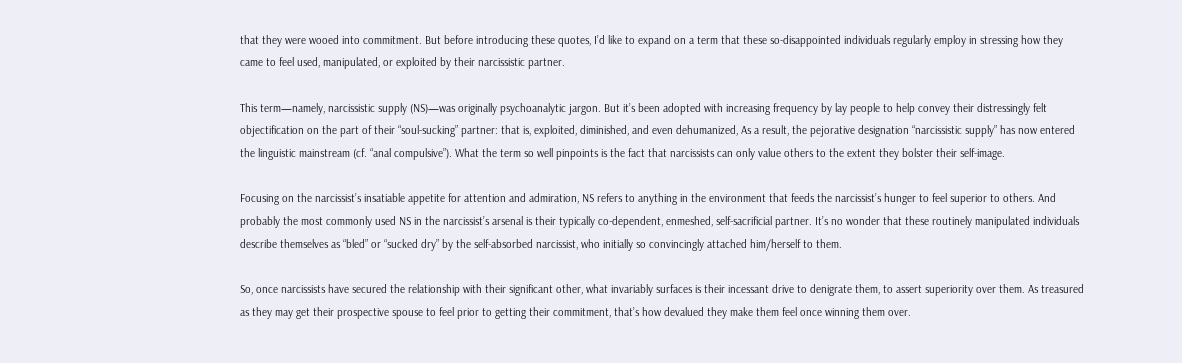that they were wooed into commitment. But before introducing these quotes, I’d like to expand on a term that these so-disappointed individuals regularly employ in stressing how they came to feel used, manipulated, or exploited by their narcissistic partner.

This term—namely, narcissistic supply (NS)—was originally psychoanalytic jargon. But it’s been adopted with increasing frequency by lay people to help convey their distressingly felt objectification on the part of their “soul-sucking” partner: that is, exploited, diminished, and even dehumanized, As a result, the pejorative designation “narcissistic supply” has now entered the linguistic mainstream (cf. “anal compulsive”). What the term so well pinpoints is the fact that narcissists can only value others to the extent they bolster their self-image.

Focusing on the narcissist’s insatiable appetite for attention and admiration, NS refers to anything in the environment that feeds the narcissist’s hunger to feel superior to others. And probably the most commonly used NS in the narcissist’s arsenal is their typically co-dependent, enmeshed, self-sacrificial partner. It’s no wonder that these routinely manipulated individuals describe themselves as “bled” or “sucked dry” by the self-absorbed narcissist, who initially so convincingly attached him/herself to them.

So, once narcissists have secured the relationship with their significant other, what invariably surfaces is their incessant drive to denigrate them, to assert superiority over them. As treasured as they may get their prospective spouse to feel prior to getting their commitment, that’s how devalued they make them feel once winning them over.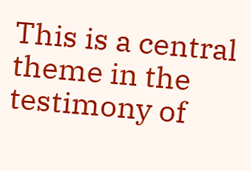This is a central theme in the testimony of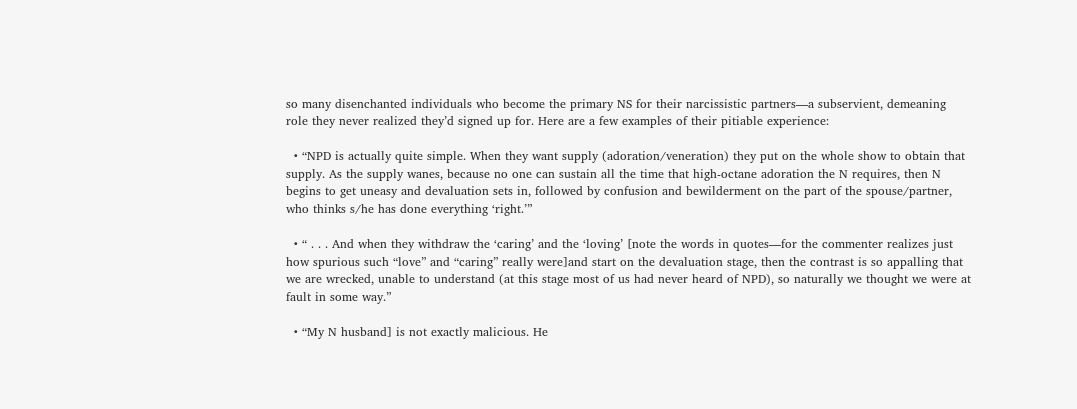so many disenchanted individuals who become the primary NS for their narcissistic partners—a subservient, demeaning role they never realized they’d signed up for. Here are a few examples of their pitiable experience:

  • “NPD is actually quite simple. When they want supply (adoration/veneration) they put on the whole show to obtain that supply. As the supply wanes, because no one can sustain all the time that high-octane adoration the N requires, then N begins to get uneasy and devaluation sets in, followed by confusion and bewilderment on the part of the spouse/partner, who thinks s/he has done everything ‘right.’”

  • “ . . . And when they withdraw the ‘caring’ and the ‘loving’ [note the words in quotes—for the commenter realizes just how spurious such “love” and “caring” really were]and start on the devaluation stage, then the contrast is so appalling that we are wrecked, unable to understand (at this stage most of us had never heard of NPD), so naturally we thought we were at fault in some way.”

  • “My N husband] is not exactly malicious. He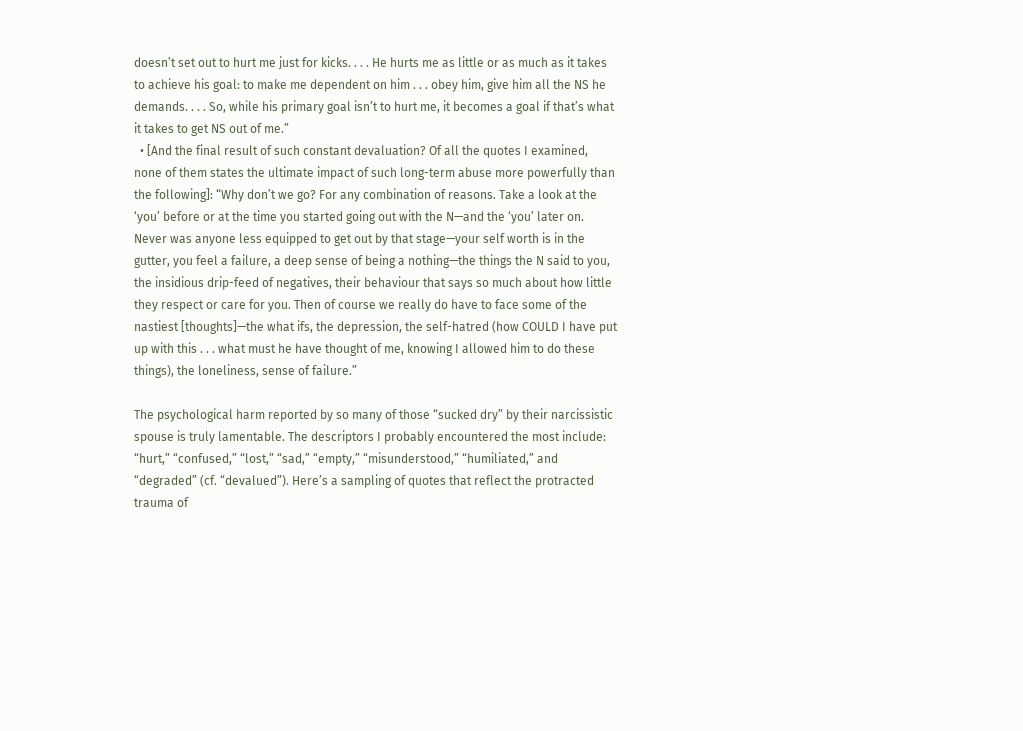doesn’t set out to hurt me just for kicks. . . . He hurts me as little or as much as it takes to achieve his goal: to make me dependent on him . . . obey him, give him all the NS he demands. . . . So, while his primary goal isn’t to hurt me, it becomes a goal if that’s what it takes to get NS out of me.”
  • [And the final result of such constant devaluation? Of all the quotes I examined, none of them states the ultimate impact of such long-term abuse more powerfully than the following]: “Why don’t we go? For any combination of reasons. Take a look at the ‘you’ before or at the time you started going out with the N—and the ‘you’ later on. Never was anyone less equipped to get out by that stage—your self worth is in the gutter, you feel a failure, a deep sense of being a nothing—the things the N said to you, the insidious drip-feed of negatives, their behaviour that says so much about how little they respect or care for you. Then of course we really do have to face some of the nastiest [thoughts]—the what ifs, the depression, the self-hatred (how COULD I have put up with this . . . what must he have thought of me, knowing I allowed him to do these things), the loneliness, sense of failure.”

The psychological harm reported by so many of those “sucked dry” by their narcissistic spouse is truly lamentable. The descriptors I probably encountered the most include: “hurt,” “confused,” “lost,” “sad,” “empty,” “misunderstood,” “humiliated,” and “degraded” (cf. “devalued”). Here’s a sampling of quotes that reflect the protracted trauma of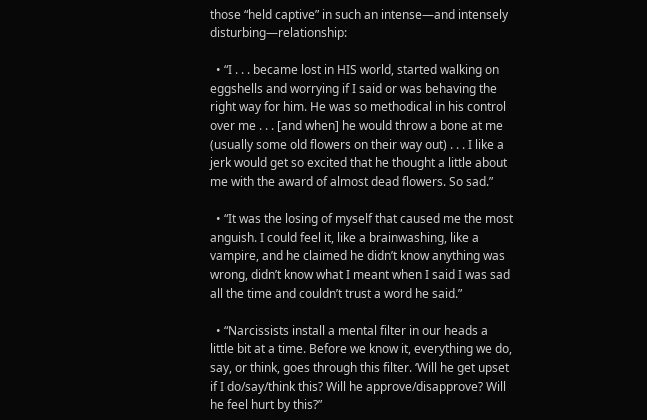those “held captive” in such an intense—and intensely disturbing—relationship:

  • “I . . . became lost in HIS world, started walking on eggshells and worrying if I said or was behaving the right way for him. He was so methodical in his control over me . . . [and when] he would throw a bone at me (usually some old flowers on their way out) . . . I like a jerk would get so excited that he thought a little about me with the award of almost dead flowers. So sad.”

  • “It was the losing of myself that caused me the most anguish. I could feel it, like a brainwashing, like a vampire, and he claimed he didn’t know anything was wrong, didn’t know what I meant when I said I was sad all the time and couldn’t trust a word he said.”

  • “Narcissists install a mental filter in our heads a little bit at a time. Before we know it, everything we do, say, or think, goes through this filter. ‘Will he get upset if I do/say/think this? Will he approve/disapprove? Will he feel hurt by this?”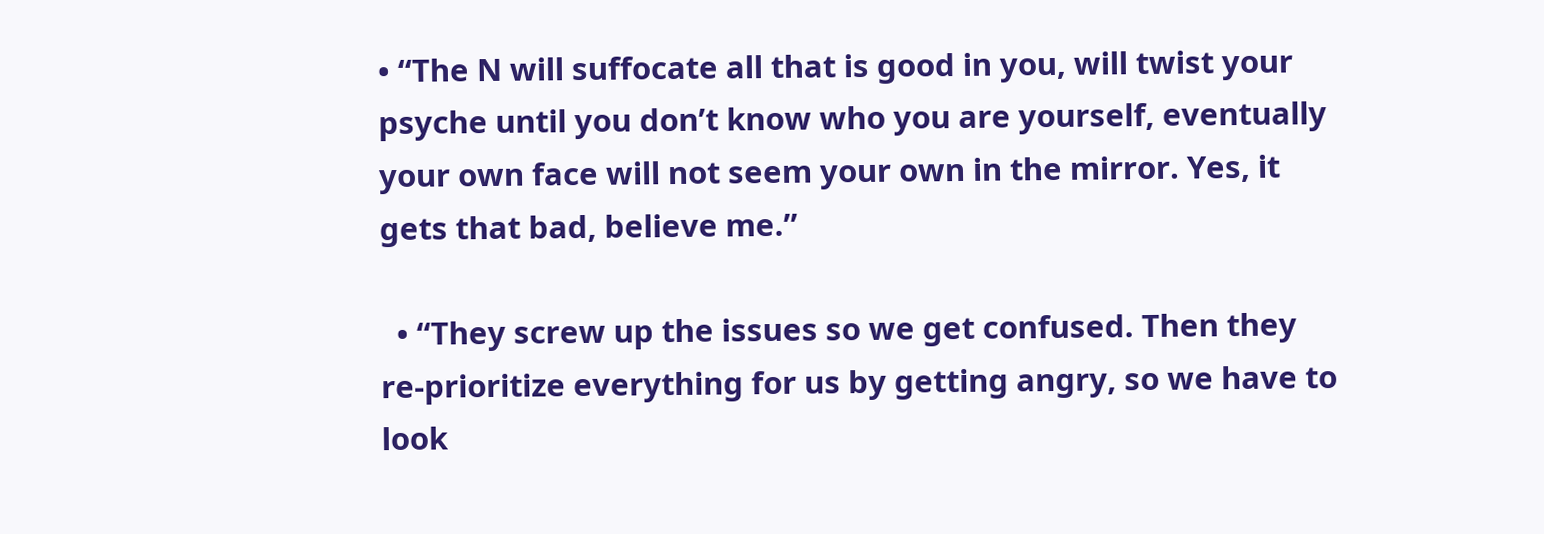• “The N will suffocate all that is good in you, will twist your psyche until you don’t know who you are yourself, eventually your own face will not seem your own in the mirror. Yes, it gets that bad, believe me.”

  • “They screw up the issues so we get confused. Then they re-prioritize everything for us by getting angry, so we have to look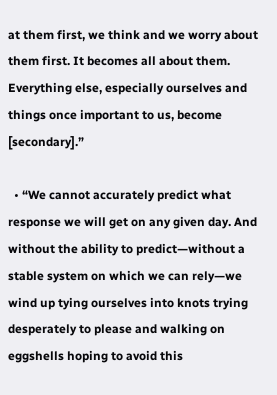at them first, we think and we worry about them first. It becomes all about them. Everything else, especially ourselves and things once important to us, become [secondary].”

  • “We cannot accurately predict what response we will get on any given day. And without the ability to predict—without a stable system on which we can rely—we wind up tying ourselves into knots trying desperately to please and walking on eggshells hoping to avoid this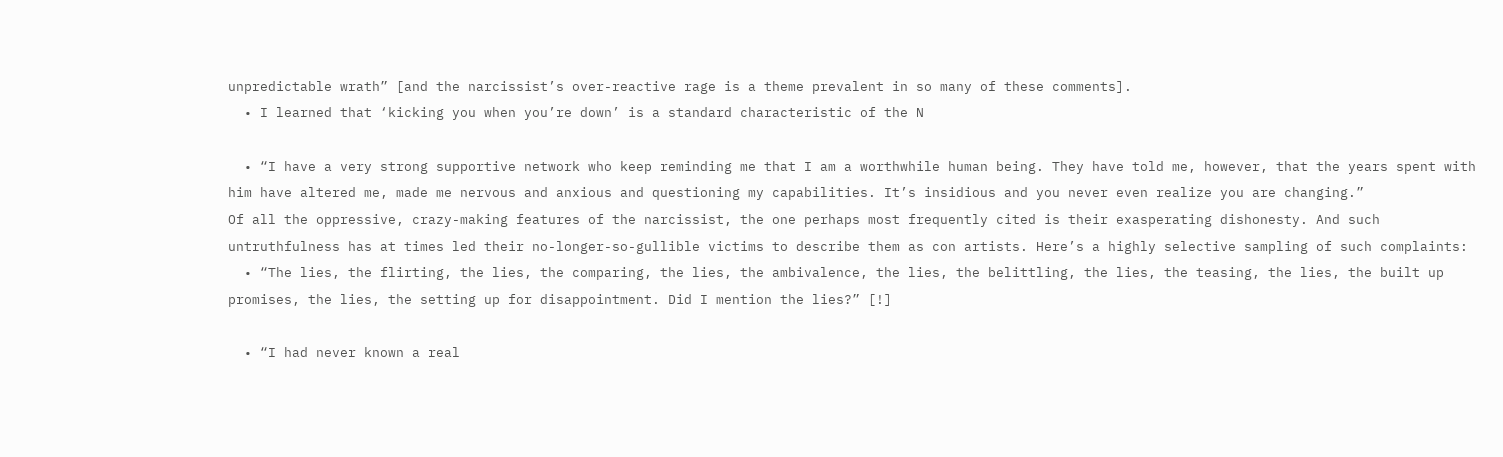unpredictable wrath” [and the narcissist’s over-reactive rage is a theme prevalent in so many of these comments].
  • I learned that ‘kicking you when you’re down’ is a standard characteristic of the N

  • “I have a very strong supportive network who keep reminding me that I am a worthwhile human being. They have told me, however, that the years spent with him have altered me, made me nervous and anxious and questioning my capabilities. It’s insidious and you never even realize you are changing.”
Of all the oppressive, crazy-making features of the narcissist, the one perhaps most frequently cited is their exasperating dishonesty. And such untruthfulness has at times led their no-longer-so-gullible victims to describe them as con artists. Here’s a highly selective sampling of such complaints:
  • “The lies, the flirting, the lies, the comparing, the lies, the ambivalence, the lies, the belittling, the lies, the teasing, the lies, the built up promises, the lies, the setting up for disappointment. Did I mention the lies?” [!]

  • “I had never known a real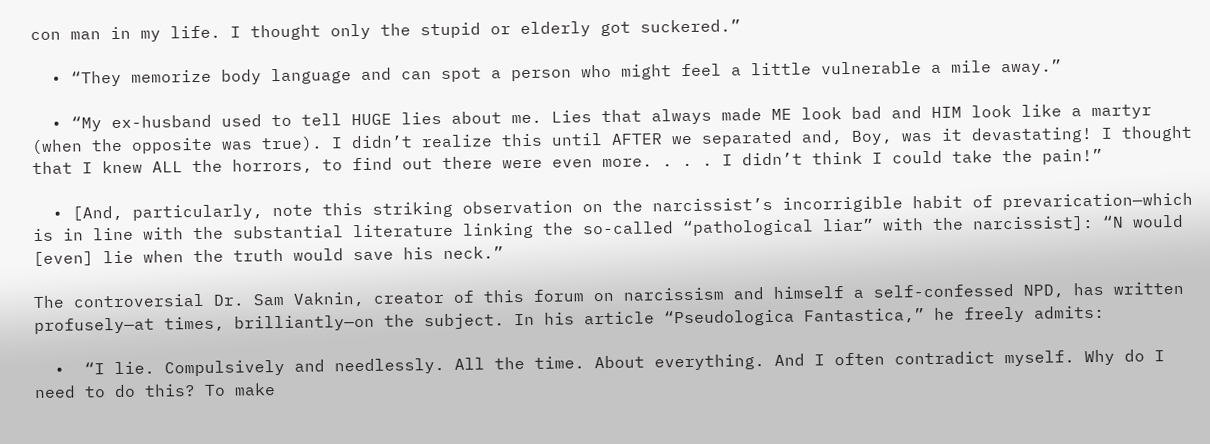con man in my life. I thought only the stupid or elderly got suckered.”

  • “They memorize body language and can spot a person who might feel a little vulnerable a mile away.”

  • “My ex-husband used to tell HUGE lies about me. Lies that always made ME look bad and HIM look like a martyr (when the opposite was true). I didn’t realize this until AFTER we separated and, Boy, was it devastating! I thought that I knew ALL the horrors, to find out there were even more. . . . I didn’t think I could take the pain!”

  • [And, particularly, note this striking observation on the narcissist’s incorrigible habit of prevarication—which is in line with the substantial literature linking the so-called “pathological liar” with the narcissist]: “N would [even] lie when the truth would save his neck.”

The controversial Dr. Sam Vaknin, creator of this forum on narcissism and himself a self-confessed NPD, has written profusely—at times, brilliantly—on the subject. In his article “Pseudologica Fantastica,” he freely admits:

  •  “I lie. Compulsively and needlessly. All the time. About everything. And I often contradict myself. Why do I need to do this? To make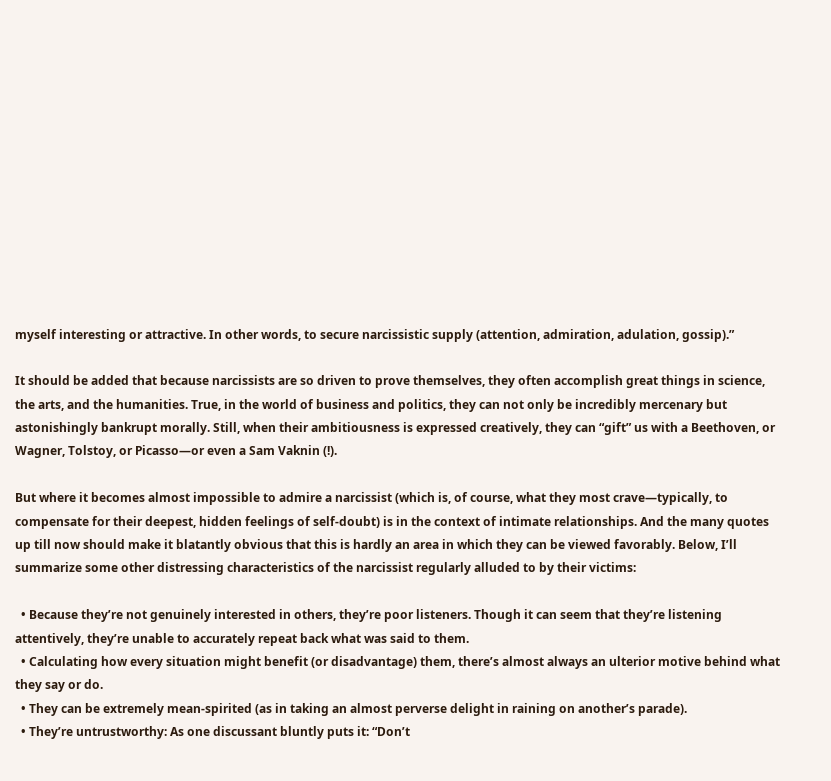myself interesting or attractive. In other words, to secure narcissistic supply (attention, admiration, adulation, gossip).”

It should be added that because narcissists are so driven to prove themselves, they often accomplish great things in science, the arts, and the humanities. True, in the world of business and politics, they can not only be incredibly mercenary but astonishingly bankrupt morally. Still, when their ambitiousness is expressed creatively, they can “gift” us with a Beethoven, or Wagner, Tolstoy, or Picasso—or even a Sam Vaknin (!).

But where it becomes almost impossible to admire a narcissist (which is, of course, what they most crave—typically, to compensate for their deepest, hidden feelings of self-doubt) is in the context of intimate relationships. And the many quotes up till now should make it blatantly obvious that this is hardly an area in which they can be viewed favorably. Below, I’ll summarize some other distressing characteristics of the narcissist regularly alluded to by their victims:

  • Because they’re not genuinely interested in others, they’re poor listeners. Though it can seem that they’re listening attentively, they’re unable to accurately repeat back what was said to them.
  • Calculating how every situation might benefit (or disadvantage) them, there’s almost always an ulterior motive behind what they say or do.
  • They can be extremely mean-spirited (as in taking an almost perverse delight in raining on another’s parade).
  • They’re untrustworthy: As one discussant bluntly puts it: “Don’t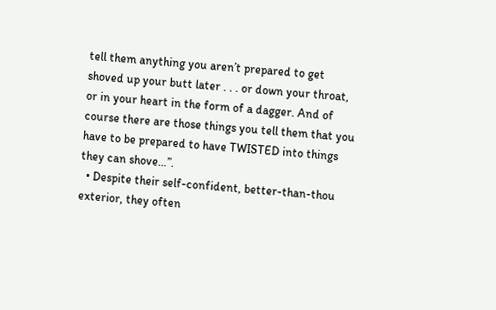tell them anything you aren’t prepared to get shoved up your butt later . . . or down your throat, or in your heart in the form of a dagger. And of course there are those things you tell them that you have to be prepared to have TWISTED into things they can shove…”.
  • Despite their self-confident, better-than-thou exterior, they often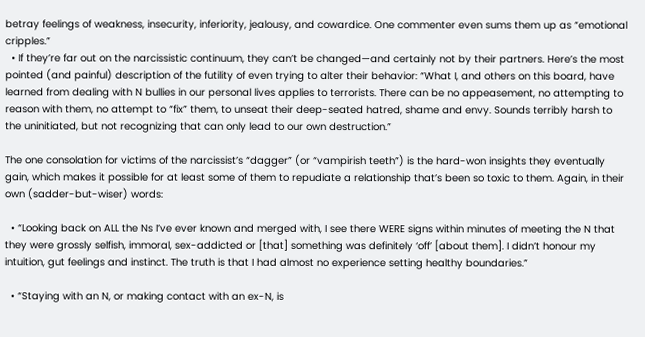betray feelings of weakness, insecurity, inferiority, jealousy, and cowardice. One commenter even sums them up as “emotional cripples.”
  • If they’re far out on the narcissistic continuum, they can’t be changed—and certainly not by their partners. Here’s the most pointed (and painful) description of the futility of even trying to alter their behavior: “What I, and others on this board, have learned from dealing with N bullies in our personal lives applies to terrorists. There can be no appeasement, no attempting to reason with them, no attempt to “fix” them, to unseat their deep-seated hatred, shame and envy. Sounds terribly harsh to the uninitiated, but not recognizing that can only lead to our own destruction.”

The one consolation for victims of the narcissist’s “dagger” (or “vampirish teeth”) is the hard-won insights they eventually gain, which makes it possible for at least some of them to repudiate a relationship that’s been so toxic to them. Again, in their own (sadder-but-wiser) words:

  • “Looking back on ALL the Ns I’ve ever known and merged with, I see there WERE signs within minutes of meeting the N that they were grossly selfish, immoral, sex-addicted or [that] something was definitely ‘off’ [about them]. I didn’t honour my intuition, gut feelings and instinct. The truth is that I had almost no experience setting healthy boundaries.”

  • “Staying with an N, or making contact with an ex-N, is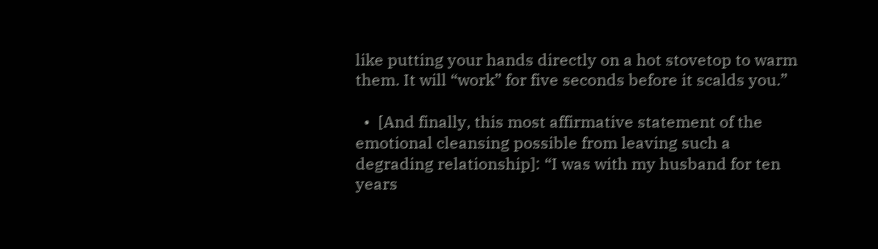like putting your hands directly on a hot stovetop to warm them. It will “work” for five seconds before it scalds you.”

  •  [And finally, this most affirmative statement of the emotional cleansing possible from leaving such a degrading relationship]: “I was with my husband for ten years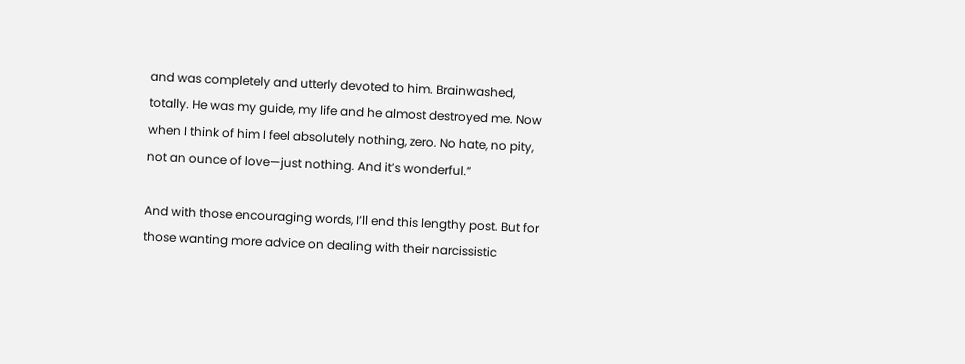and was completely and utterly devoted to him. Brainwashed, totally. He was my guide, my life and he almost destroyed me. Now when I think of him I feel absolutely nothing, zero. No hate, no pity, not an ounce of love—just nothing. And it’s wonderful.”

And with those encouraging words, I’ll end this lengthy post. But for those wanting more advice on dealing with their narcissistic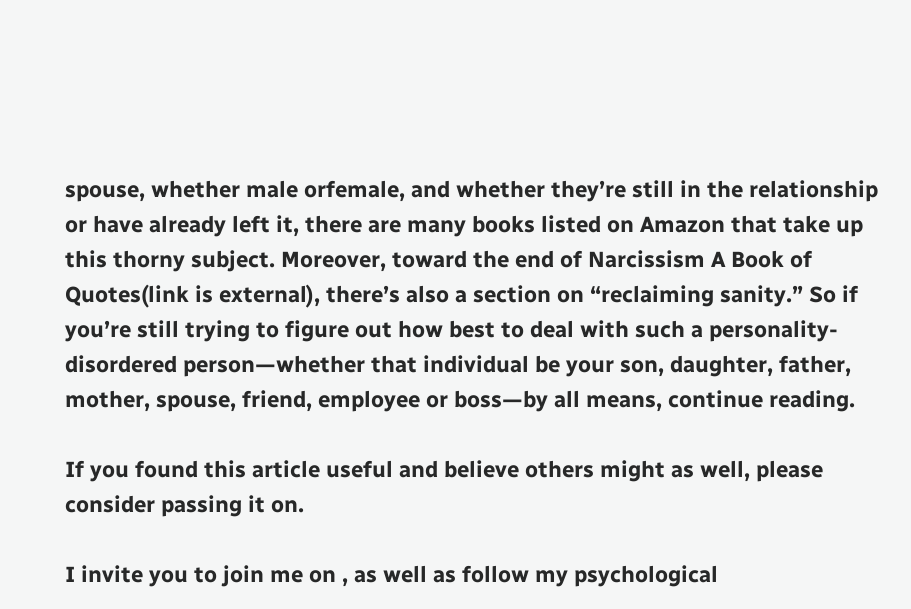spouse, whether male orfemale, and whether they’re still in the relationship or have already left it, there are many books listed on Amazon that take up this thorny subject. Moreover, toward the end of Narcissism A Book of Quotes(link is external), there’s also a section on “reclaiming sanity.” So if you’re still trying to figure out how best to deal with such a personality-disordered person—whether that individual be your son, daughter, father, mother, spouse, friend, employee or boss—by all means, continue reading.

If you found this article useful and believe others might as well, please consider passing it on.

I invite you to join me on , as well as follow my psychological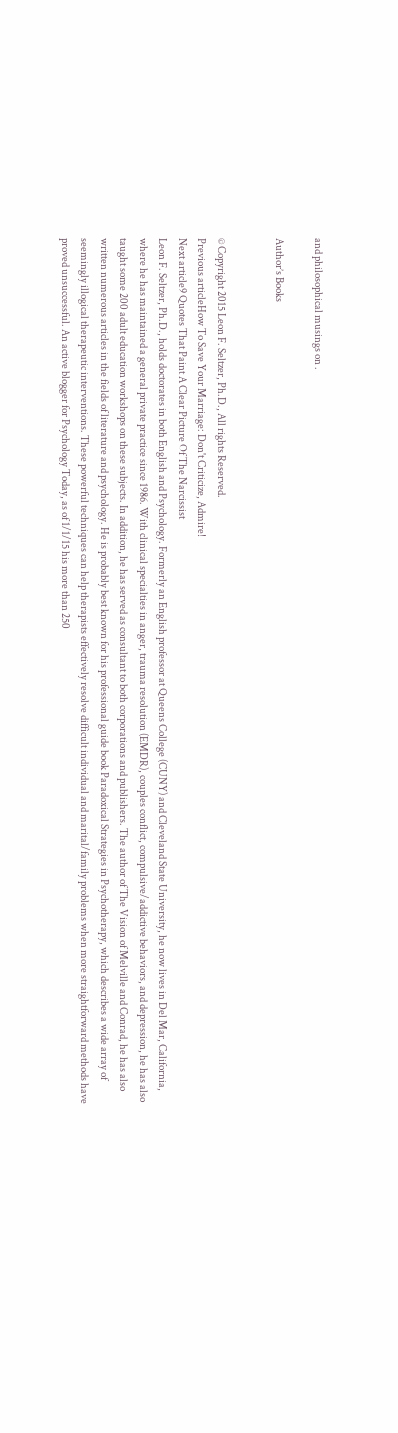and philosophical musings on .

Author’s Books


© Copyright 2015 Leon F. Seltzer, Ph.D., All rights Reserved.
Previous articleHow To Save Your Marriage: Don't Criticize, Admire!
Next article9 Quotes That Paint A Clear Picture Of The Narcissist
Leon F. Seltzer, Ph.D., holds doctorates in both English and Psychology. Formerly an English professor at Queens College (CUNY) and Cleveland State University, he now lives in Del Mar, California, where he has maintained a general private practice since 1986. With clinical specialties in anger, trauma resolution (EMDR), couples conflict, compulsive/addictive behaviors, and depression, he has also taught some 200 adult education workshops on these subjects. In addition, he has served as consultant to both corporations and publishers. The author of The Vision of Melville and Conrad, he has also written numerous articles in the fields of literature and psychology. He is probably best known for his professional guide book Paradoxical Strategies in Psychotherapy, which describes a wide array of seemingly illogical therapeutic interventions. These powerful techniques can help therapists effectively resolve difficult individual and marital/family problems when more straightforward methods have proved unsuccessful. An active blogger for Psychology Today, as of 1/1/15 his more than 250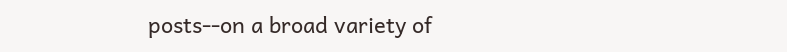posts--on a broad variety of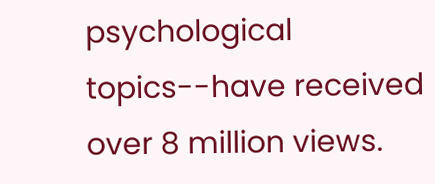psychological topics--have received over 8 million views.